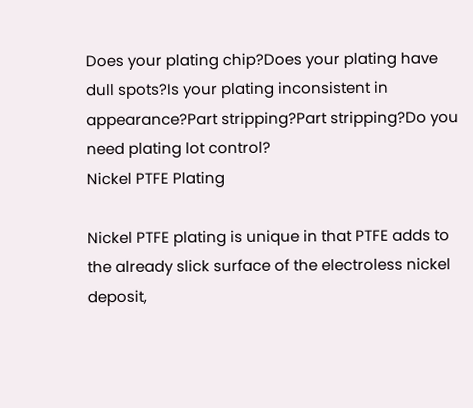Does your plating chip?Does your plating have dull spots?Is your plating inconsistent in appearance?Part stripping?Part stripping?Do you need plating lot control?
Nickel PTFE Plating

Nickel PTFE plating is unique in that PTFE adds to the already slick surface of the electroless nickel deposit,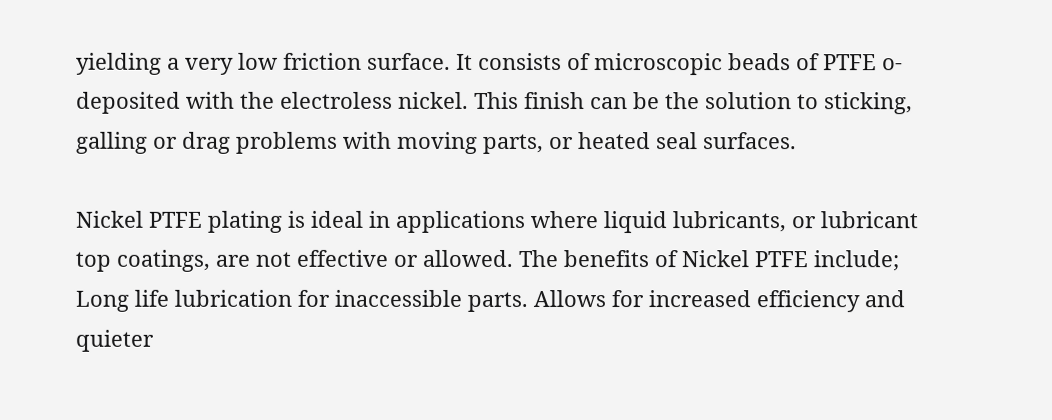yielding a very low friction surface. It consists of microscopic beads of PTFE o-deposited with the electroless nickel. This finish can be the solution to sticking, galling or drag problems with moving parts, or heated seal surfaces.

Nickel PTFE plating is ideal in applications where liquid lubricants, or lubricant top coatings, are not effective or allowed. The benefits of Nickel PTFE include; Long life lubrication for inaccessible parts. Allows for increased efficiency and quieter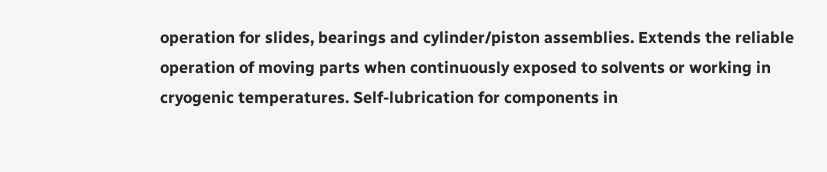operation for slides, bearings and cylinder/piston assemblies. Extends the reliable operation of moving parts when continuously exposed to solvents or working in cryogenic temperatures. Self-lubrication for components in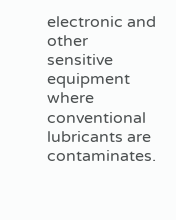electronic and other sensitive equipment where conventional lubricants are contaminates.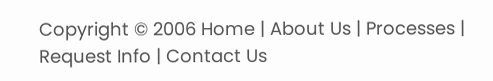Copyright © 2006 Home | About Us | Processes | Request Info | Contact Us